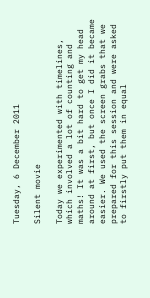Tuesday, 6 December 2011

Silent movie

Today we experimented with timelines, which involved a lot of counting and maths! It was a bit hard to get my head around at first, but once I did it became easier. We used the screen grabs that we prepared for this session and were asked to firstly put them in equal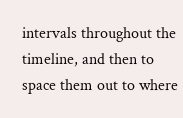intervals throughout the timeline, and then to space them out to where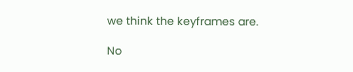we think the keyframes are.

No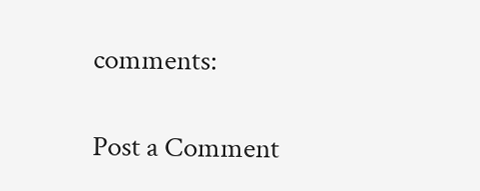comments:

Post a Comment